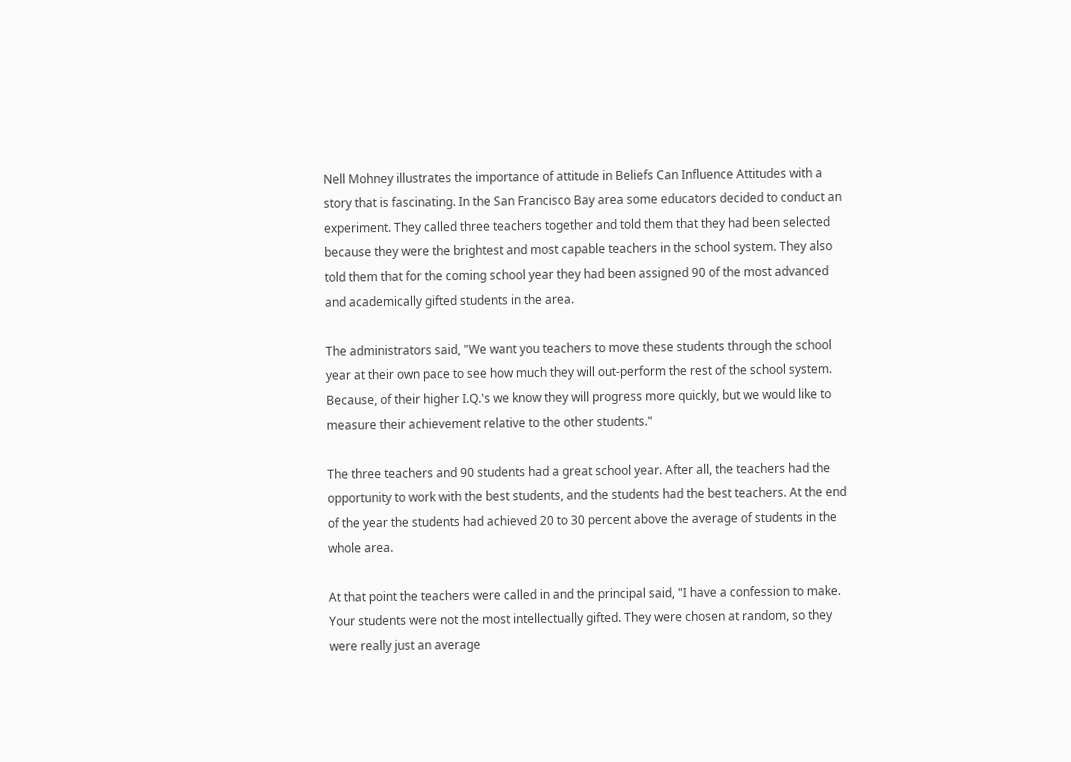Nell Mohney illustrates the importance of attitude in Beliefs Can Influence Attitudes with a story that is fascinating. In the San Francisco Bay area some educators decided to conduct an experiment. They called three teachers together and told them that they had been selected because they were the brightest and most capable teachers in the school system. They also told them that for the coming school year they had been assigned 90 of the most advanced and academically gifted students in the area.

The administrators said, "We want you teachers to move these students through the school year at their own pace to see how much they will out-perform the rest of the school system. Because, of their higher I.Q.'s we know they will progress more quickly, but we would like to measure their achievement relative to the other students."

The three teachers and 90 students had a great school year. After all, the teachers had the opportunity to work with the best students, and the students had the best teachers. At the end of the year the students had achieved 20 to 30 percent above the average of students in the whole area.

At that point the teachers were called in and the principal said, "I have a confession to make. Your students were not the most intellectually gifted. They were chosen at random, so they were really just an average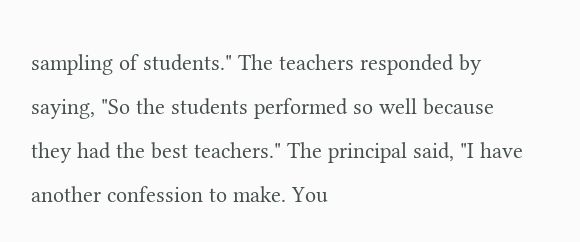sampling of students." The teachers responded by saying, "So the students performed so well because they had the best teachers." The principal said, "I have another confession to make. You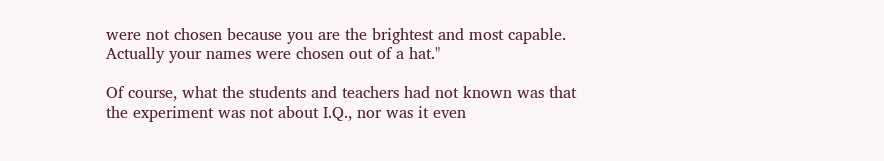were not chosen because you are the brightest and most capable. Actually your names were chosen out of a hat."

Of course, what the students and teachers had not known was that the experiment was not about I.Q., nor was it even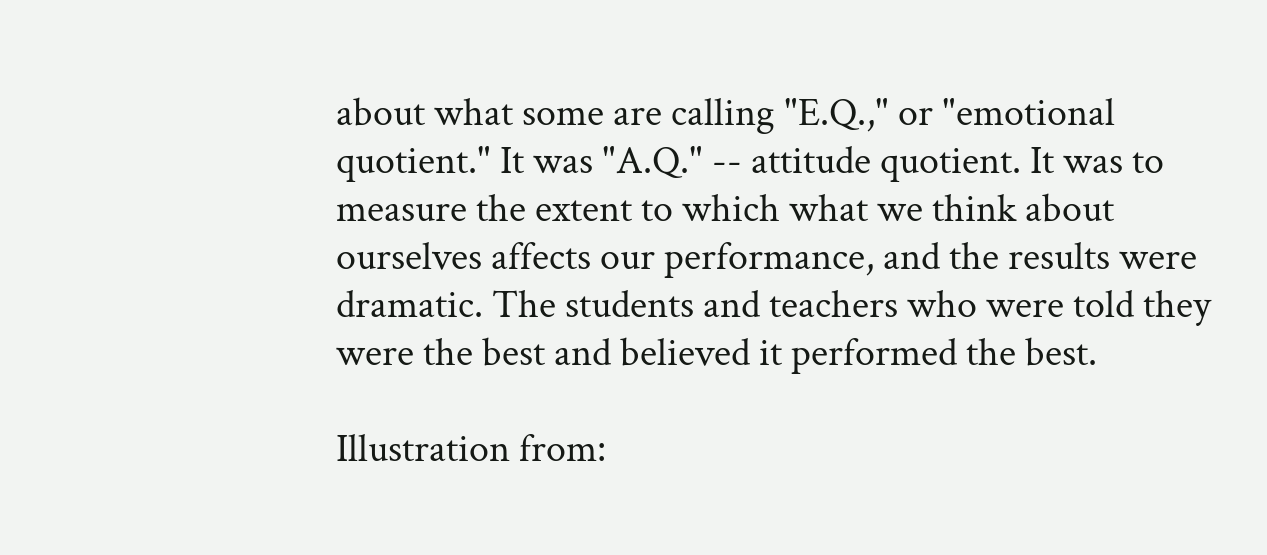about what some are calling "E.Q.," or "emotional quotient." It was "A.Q." -- attitude quotient. It was to measure the extent to which what we think about ourselves affects our performance, and the results were dramatic. The students and teachers who were told they were the best and believed it performed the best.

Illustration from: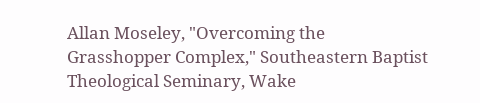Allan Moseley, "Overcoming the Grasshopper Complex," Southeastern Baptist Theological Seminary, Wake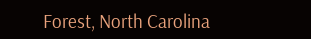Forest, North Carolina